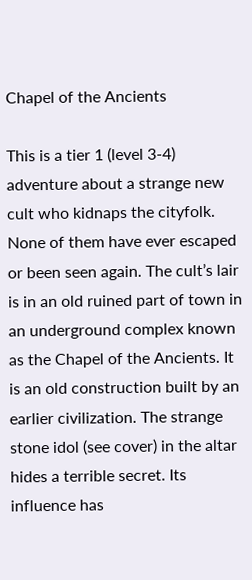Chapel of the Ancients

This is a tier 1 (level 3-4) adventure about a strange new cult who kidnaps the cityfolk. None of them have ever escaped or been seen again. The cult’s lair is in an old ruined part of town in an underground complex known as the Chapel of the Ancients. It is an old construction built by an earlier civilization. The strange stone idol (see cover) in the altar hides a terrible secret. Its influence has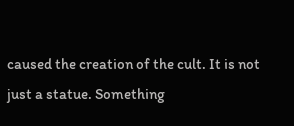caused the creation of the cult. It is not just a statue. Something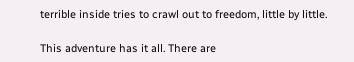terrible inside tries to crawl out to freedom, little by little.

This adventure has it all. There are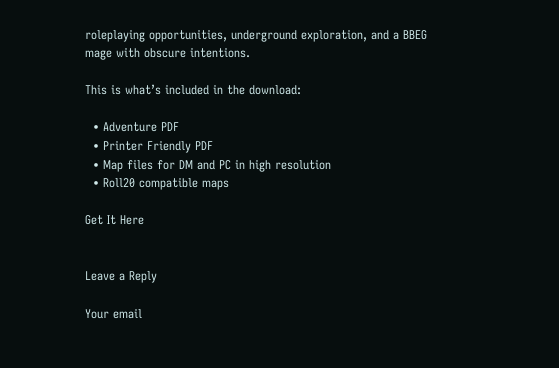roleplaying opportunities, underground exploration, and a BBEG mage with obscure intentions.

This is what’s included in the download:

  • Adventure PDF
  • Printer Friendly PDF
  • Map files for DM and PC in high resolution
  • Roll20 compatible maps

Get It Here


Leave a Reply

Your email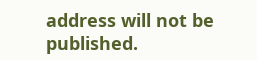address will not be published.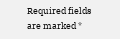Required fields are marked *